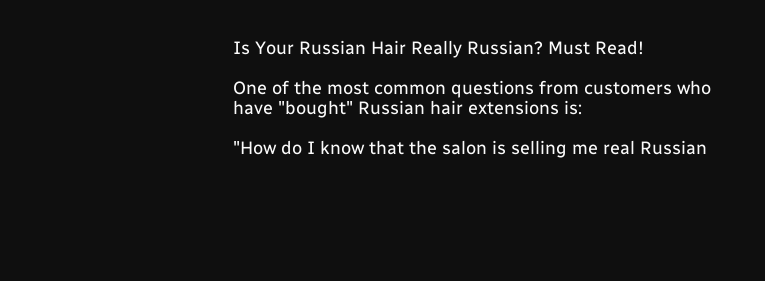Is Your Russian Hair Really Russian? Must Read!

One of the most common questions from customers who have "bought" Russian hair extensions is:

"How do I know that the salon is selling me real Russian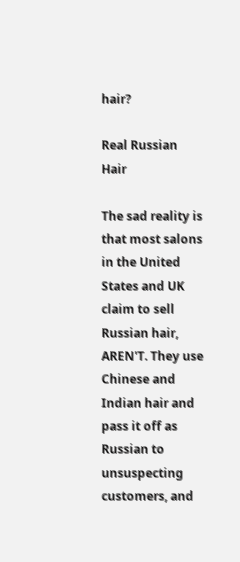hair?

Real Russian Hair

The sad reality is that most salons in the United States and UK claim to sell Russian hair, AREN'T. They use Chinese and Indian hair and pass it off as Russian to unsuspecting customers, and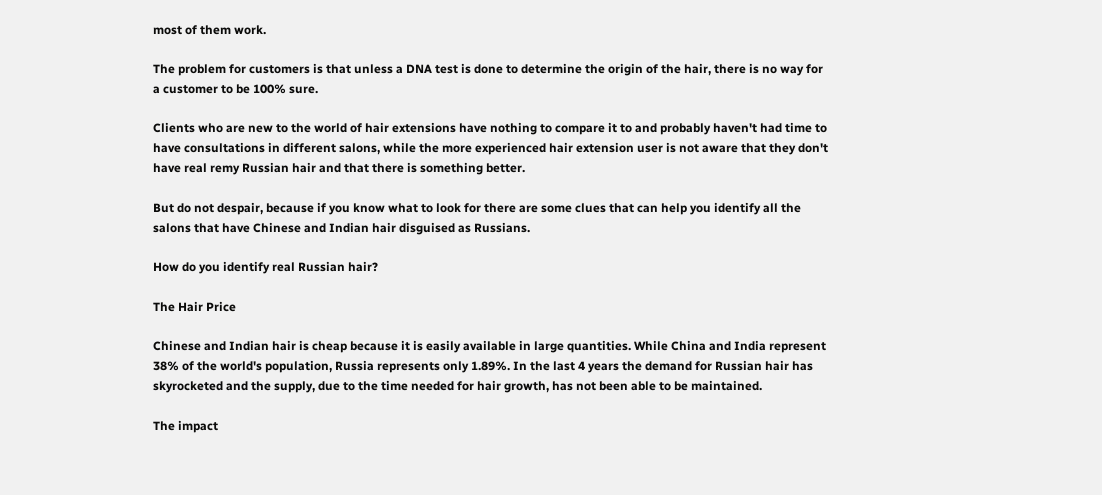most of them work.

The problem for customers is that unless a DNA test is done to determine the origin of the hair, there is no way for a customer to be 100% sure.

Clients who are new to the world of hair extensions have nothing to compare it to and probably haven't had time to have consultations in different salons, while the more experienced hair extension user is not aware that they don't have real remy Russian hair and that there is something better.

But do not despair, because if you know what to look for there are some clues that can help you identify all the salons that have Chinese and Indian hair disguised as Russians.

How do you identify real Russian hair?

The Hair Price

Chinese and Indian hair is cheap because it is easily available in large quantities. While China and India represent 38% of the world's population, Russia represents only 1.89%. In the last 4 years the demand for Russian hair has skyrocketed and the supply, due to the time needed for hair growth, has not been able to be maintained.

The impact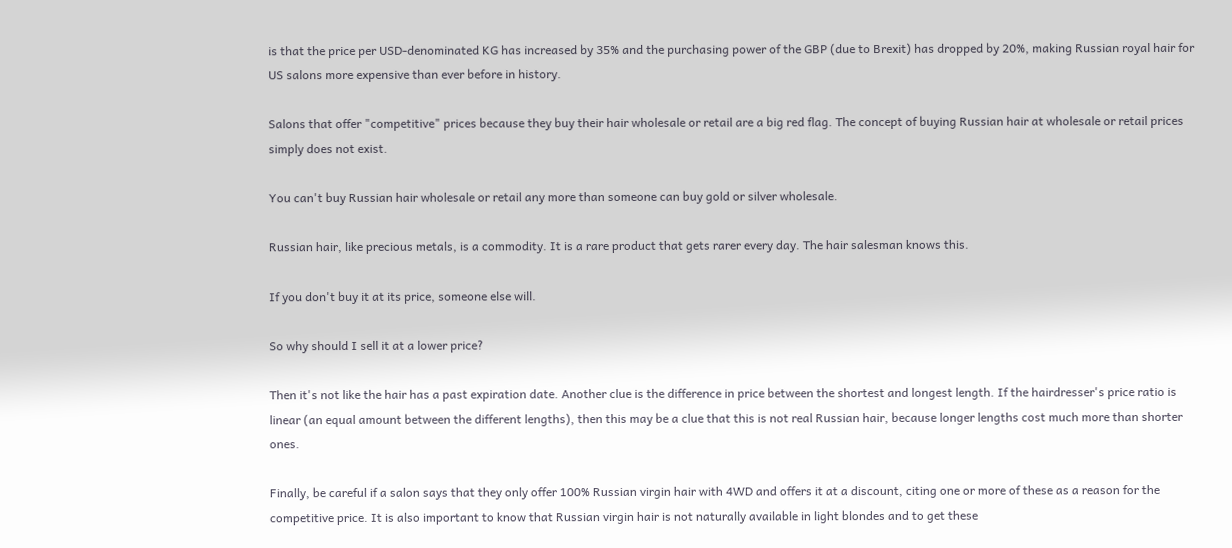is that the price per USD-denominated KG has increased by 35% and the purchasing power of the GBP (due to Brexit) has dropped by 20%, making Russian royal hair for US salons more expensive than ever before in history.

Salons that offer "competitive" prices because they buy their hair wholesale or retail are a big red flag. The concept of buying Russian hair at wholesale or retail prices simply does not exist.

You can't buy Russian hair wholesale or retail any more than someone can buy gold or silver wholesale.

Russian hair, like precious metals, is a commodity. It is a rare product that gets rarer every day. The hair salesman knows this.

If you don't buy it at its price, someone else will.

So why should I sell it at a lower price?

Then it's not like the hair has a past expiration date. Another clue is the difference in price between the shortest and longest length. If the hairdresser's price ratio is linear (an equal amount between the different lengths), then this may be a clue that this is not real Russian hair, because longer lengths cost much more than shorter ones.

Finally, be careful if a salon says that they only offer 100% Russian virgin hair with 4WD and offers it at a discount, citing one or more of these as a reason for the competitive price. It is also important to know that Russian virgin hair is not naturally available in light blondes and to get these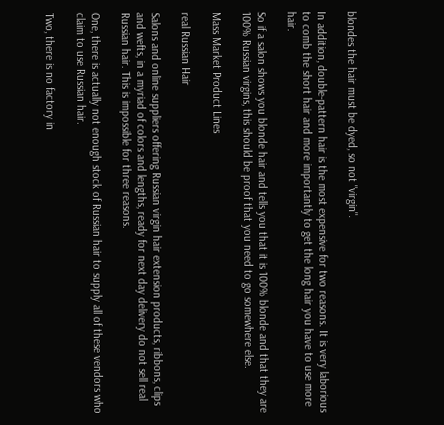blondes the hair must be dyed, so not "virgin".

In addition, double-pattern hair is the most expensive for two reasons. It is very laborious to comb the short hair and more importantly to get the long hair you have to use more hair.

So if a salon shows you blonde hair and tells you that it is 100% blonde and that they are 100% Russian virgins, this should be proof that you need to go somewhere else.

Mass Market Product Lines

real Russian Hair

Salons and online suppliers offering Russian virgin hair extension products, ribbons, clips and wefts, in a myriad of colors and lengths, ready for next day delivery do not sell real Russian hair. This is impossible for three reasons.

One, there is actually not enough stock of Russian hair to supply all of these vendors who claim to use Russian hair.

Two, there is no factory in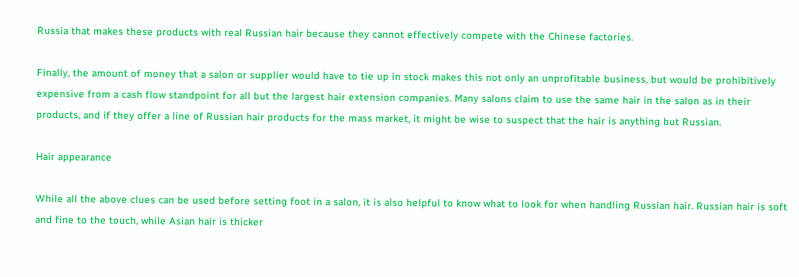Russia that makes these products with real Russian hair because they cannot effectively compete with the Chinese factories.

Finally, the amount of money that a salon or supplier would have to tie up in stock makes this not only an unprofitable business, but would be prohibitively expensive from a cash flow standpoint for all but the largest hair extension companies. Many salons claim to use the same hair in the salon as in their products, and if they offer a line of Russian hair products for the mass market, it might be wise to suspect that the hair is anything but Russian.

Hair appearance

While all the above clues can be used before setting foot in a salon, it is also helpful to know what to look for when handling Russian hair. Russian hair is soft and fine to the touch, while Asian hair is thicker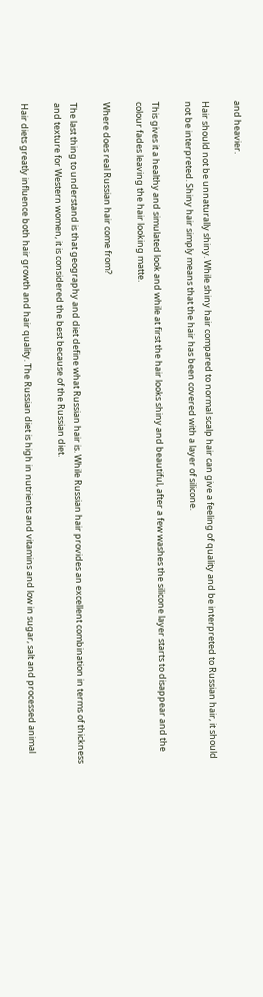and heavier.

Hair should not be unnaturally shiny. While shiny hair compared to normal scalp hair can give a feeling of quality and be interpreted to Russian hair, it should not be interpreted. Shiny hair simply means that the hair has been covered with a layer of silicone.

This gives it a healthy and simulated look and while at first the hair looks shiny and beautiful, after a few washes the silicone layer starts to disappear and the colour fades leaving the hair looking matte.

Where does real Russian hair come from?

The last thing to understand is that geography and diet define what Russian hair is. While Russian hair provides an excellent combination in terms of thickness and texture for Western women, it is considered the best because of the Russian diet.

Hair diets greatly influence both hair growth and hair quality. The Russian diet is high in nutrients and vitamins and low in sugar, salt and processed animal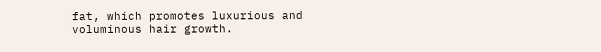fat, which promotes luxurious and voluminous hair growth.